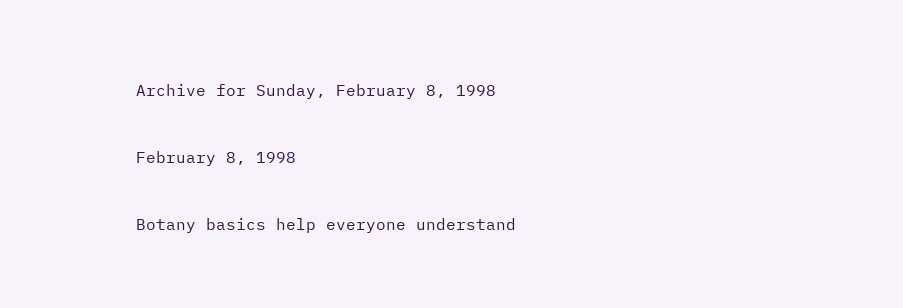Archive for Sunday, February 8, 1998


February 8, 1998


Botany basics help everyone understand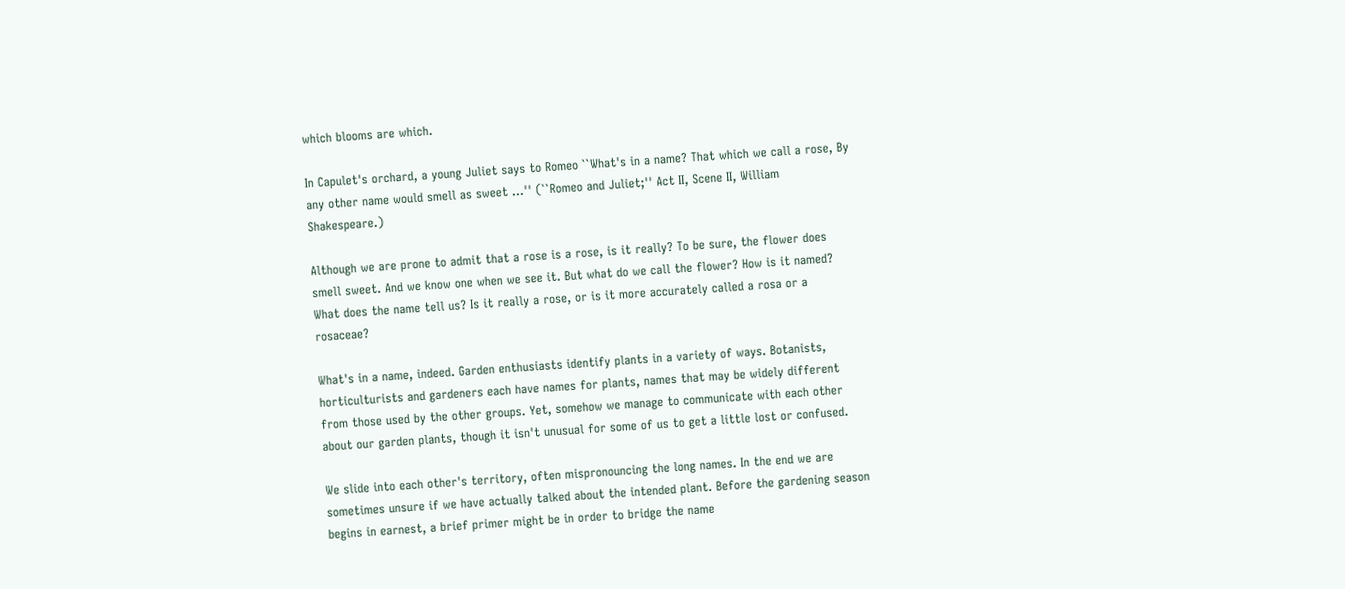which blooms are which.

In Capulet's orchard, a young Juliet says to Romeo ``What's in a name? That which we call a rose, By any other name would smell as sweet ...'' (``Romeo and Juliet;'' Act II, Scene II, William Shakespeare.)

Although we are prone to admit that a rose is a rose, is it really? To be sure, the flower does smell sweet. And we know one when we see it. But what do we call the flower? How is it named? What does the name tell us? Is it really a rose, or is it more accurately called a rosa or a rosaceae?

What's in a name, indeed. Garden enthusiasts identify plants in a variety of ways. Botanists, horticulturists and gardeners each have names for plants, names that may be widely different from those used by the other groups. Yet, somehow we manage to communicate with each other about our garden plants, though it isn't unusual for some of us to get a little lost or confused.

We slide into each other's territory, often mispronouncing the long names. In the end we are sometimes unsure if we have actually talked about the intended plant. Before the gardening season begins in earnest, a brief primer might be in order to bridge the name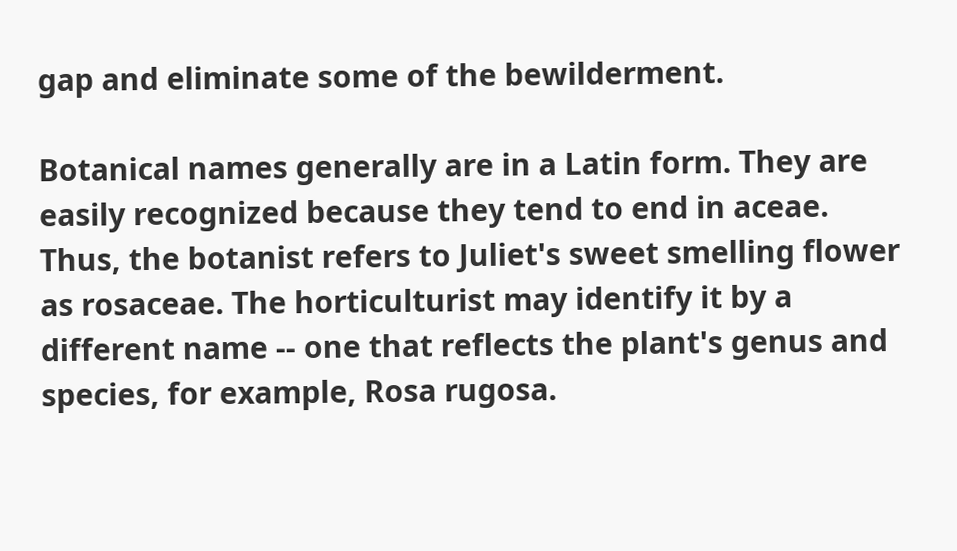gap and eliminate some of the bewilderment.

Botanical names generally are in a Latin form. They are easily recognized because they tend to end in aceae. Thus, the botanist refers to Juliet's sweet smelling flower as rosaceae. The horticulturist may identify it by a different name -- one that reflects the plant's genus and species, for example, Rosa rugosa.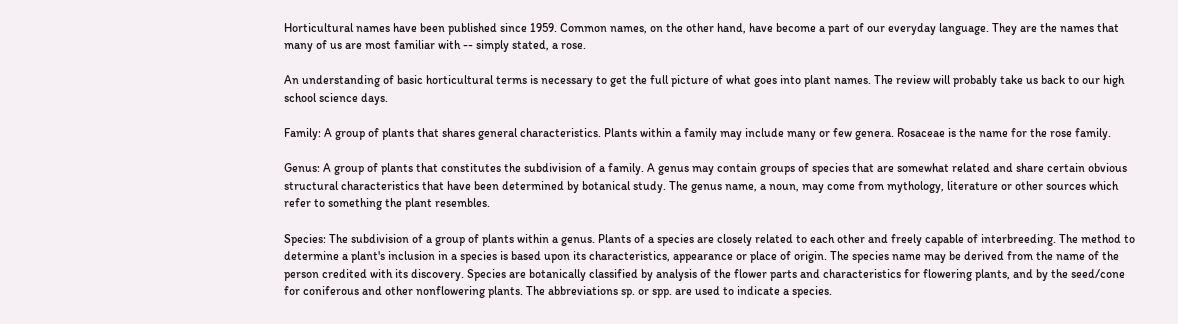Horticultural names have been published since 1959. Common names, on the other hand, have become a part of our everyday language. They are the names that many of us are most familiar with -- simply stated, a rose.

An understanding of basic horticultural terms is necessary to get the full picture of what goes into plant names. The review will probably take us back to our high school science days.

Family: A group of plants that shares general characteristics. Plants within a family may include many or few genera. Rosaceae is the name for the rose family.

Genus: A group of plants that constitutes the subdivision of a family. A genus may contain groups of species that are somewhat related and share certain obvious structural characteristics that have been determined by botanical study. The genus name, a noun, may come from mythology, literature or other sources which refer to something the plant resembles.

Species: The subdivision of a group of plants within a genus. Plants of a species are closely related to each other and freely capable of interbreeding. The method to determine a plant's inclusion in a species is based upon its characteristics, appearance or place of origin. The species name may be derived from the name of the person credited with its discovery. Species are botanically classified by analysis of the flower parts and characteristics for flowering plants, and by the seed/cone for coniferous and other nonflowering plants. The abbreviations sp. or spp. are used to indicate a species.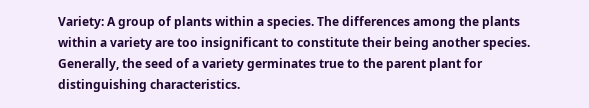Variety: A group of plants within a species. The differences among the plants within a variety are too insignificant to constitute their being another species. Generally, the seed of a variety germinates true to the parent plant for distinguishing characteristics.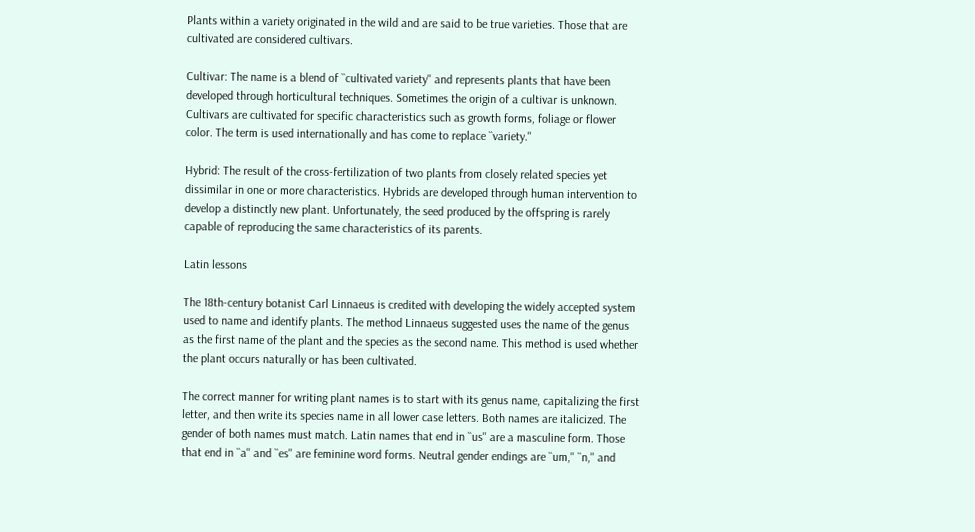Plants within a variety originated in the wild and are said to be true varieties. Those that are cultivated are considered cultivars.

Cultivar: The name is a blend of ``cultivated variety'' and represents plants that have been developed through horticultural techniques. Sometimes the origin of a cultivar is unknown. Cultivars are cultivated for specific characteristics such as growth forms, foliage or flower color. The term is used internationally and has come to replace ``variety.''

Hybrid: The result of the cross-fertilization of two plants from closely related species yet dissimilar in one or more characteristics. Hybrids are developed through human intervention to develop a distinctly new plant. Unfortunately, the seed produced by the offspring is rarely capable of reproducing the same characteristics of its parents.

Latin lessons

The 18th-century botanist Carl Linnaeus is credited with developing the widely accepted system used to name and identify plants. The method Linnaeus suggested uses the name of the genus as the first name of the plant and the species as the second name. This method is used whether the plant occurs naturally or has been cultivated.

The correct manner for writing plant names is to start with its genus name, capitalizing the first letter, and then write its species name in all lower case letters. Both names are italicized. The gender of both names must match. Latin names that end in ``us'' are a masculine form. Those that end in ``a'' and ``es'' are feminine word forms. Neutral gender endings are ``um,'' ``n,'' and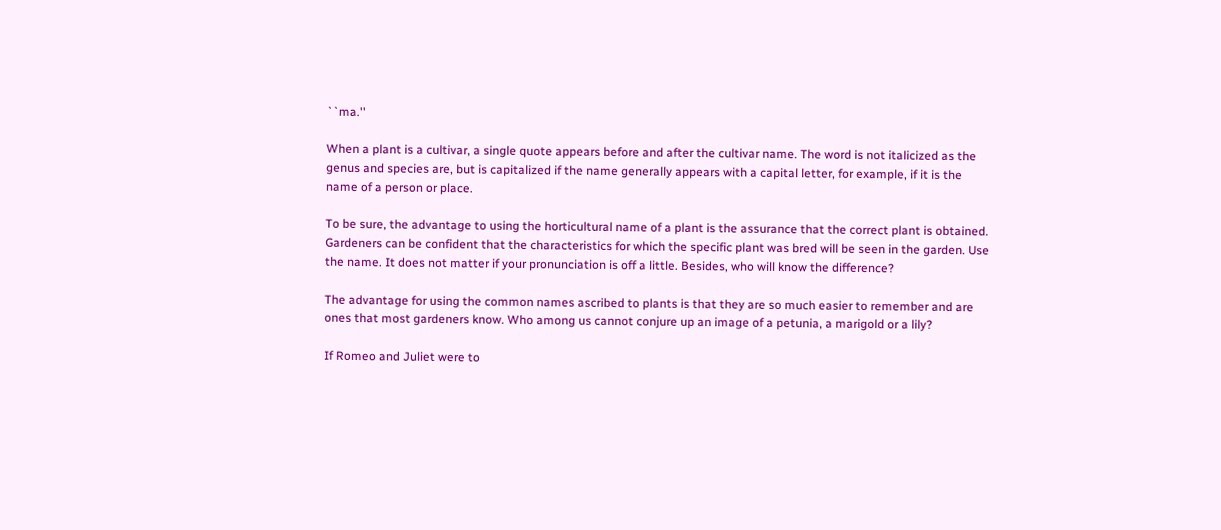``ma.''

When a plant is a cultivar, a single quote appears before and after the cultivar name. The word is not italicized as the genus and species are, but is capitalized if the name generally appears with a capital letter, for example, if it is the name of a person or place.

To be sure, the advantage to using the horticultural name of a plant is the assurance that the correct plant is obtained. Gardeners can be confident that the characteristics for which the specific plant was bred will be seen in the garden. Use the name. It does not matter if your pronunciation is off a little. Besides, who will know the difference?

The advantage for using the common names ascribed to plants is that they are so much easier to remember and are ones that most gardeners know. Who among us cannot conjure up an image of a petunia, a marigold or a lily?

If Romeo and Juliet were to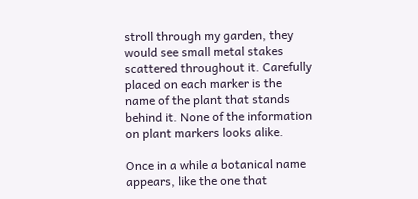stroll through my garden, they would see small metal stakes scattered throughout it. Carefully placed on each marker is the name of the plant that stands behind it. None of the information on plant markers looks alike.

Once in a while a botanical name appears, like the one that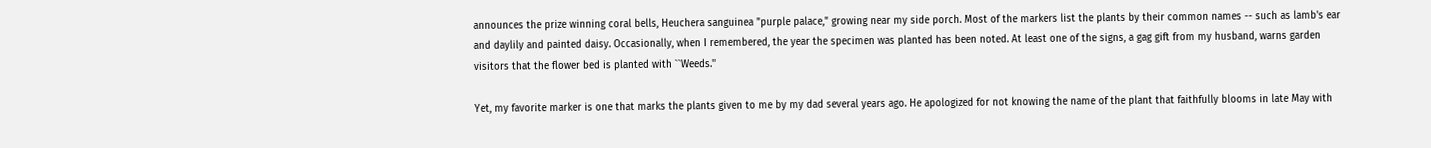announces the prize winning coral bells, Heuchera sanguinea "purple palace," growing near my side porch. Most of the markers list the plants by their common names -- such as lamb's ear and daylily and painted daisy. Occasionally, when I remembered, the year the specimen was planted has been noted. At least one of the signs, a gag gift from my husband, warns garden visitors that the flower bed is planted with ``Weeds.''

Yet, my favorite marker is one that marks the plants given to me by my dad several years ago. He apologized for not knowing the name of the plant that faithfully blooms in late May with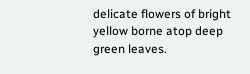delicate flowers of bright yellow borne atop deep green leaves.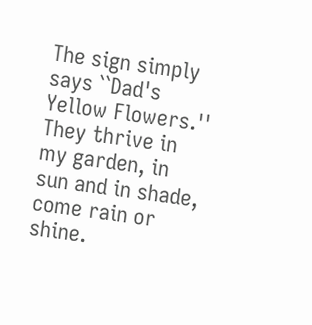The sign simply says ``Dad's Yellow Flowers.'' They thrive in my garden, in sun and in shade, come rain or shine.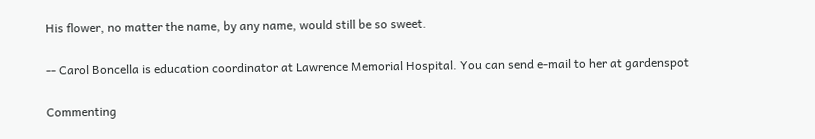His flower, no matter the name, by any name, would still be so sweet.

-- Carol Boncella is education coordinator at Lawrence Memorial Hospital. You can send e-mail to her at gardenspot

Commenting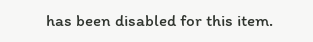has been disabled for this item.